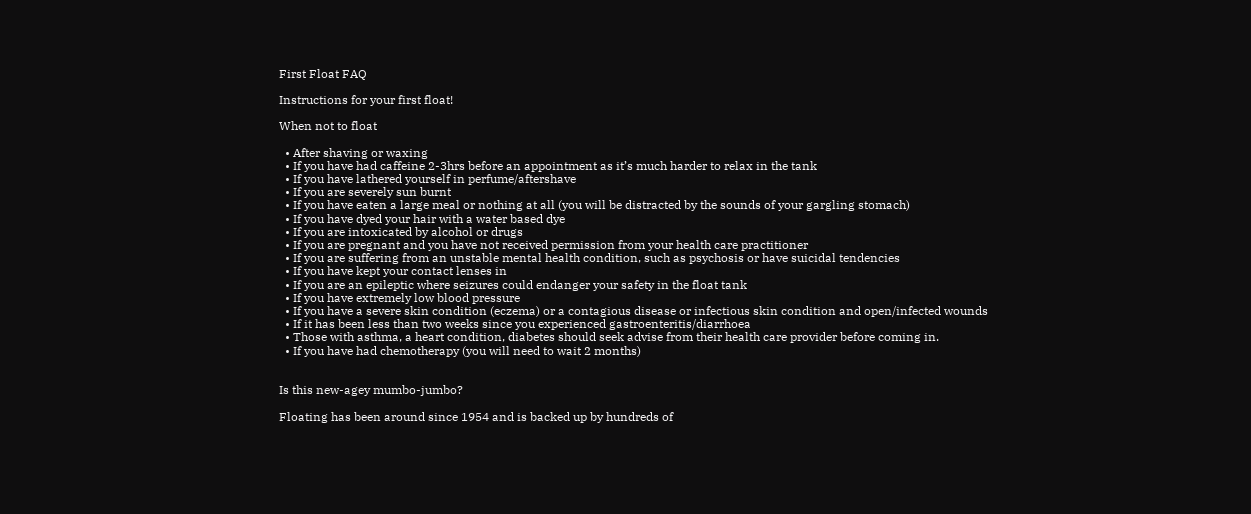First Float FAQ

Instructions for your first float!

When not to float

  • After shaving or waxing
  • If you have had caffeine 2-3hrs before an appointment as it’s much harder to relax in the tank
  • If you have lathered yourself in perfume/aftershave
  • If you are severely sun burnt
  • If you have eaten a large meal or nothing at all (you will be distracted by the sounds of your gargling stomach)
  • If you have dyed your hair with a water based dye
  • If you are intoxicated by alcohol or drugs
  • If you are pregnant and you have not received permission from your health care practitioner
  • If you are suffering from an unstable mental health condition, such as psychosis or have suicidal tendencies
  • If you have kept your contact lenses in
  • If you are an epileptic where seizures could endanger your safety in the float tank
  • If you have extremely low blood pressure
  • If you have a severe skin condition (eczema) or a contagious disease or infectious skin condition and open/infected wounds
  • If it has been less than two weeks since you experienced gastroenteritis/diarrhoea
  • Those with asthma, a heart condition, diabetes should seek advise from their health care provider before coming in.
  • If you have had chemotherapy (you will need to wait 2 months)


Is this new-agey mumbo-jumbo?

Floating has been around since 1954 and is backed up by hundreds of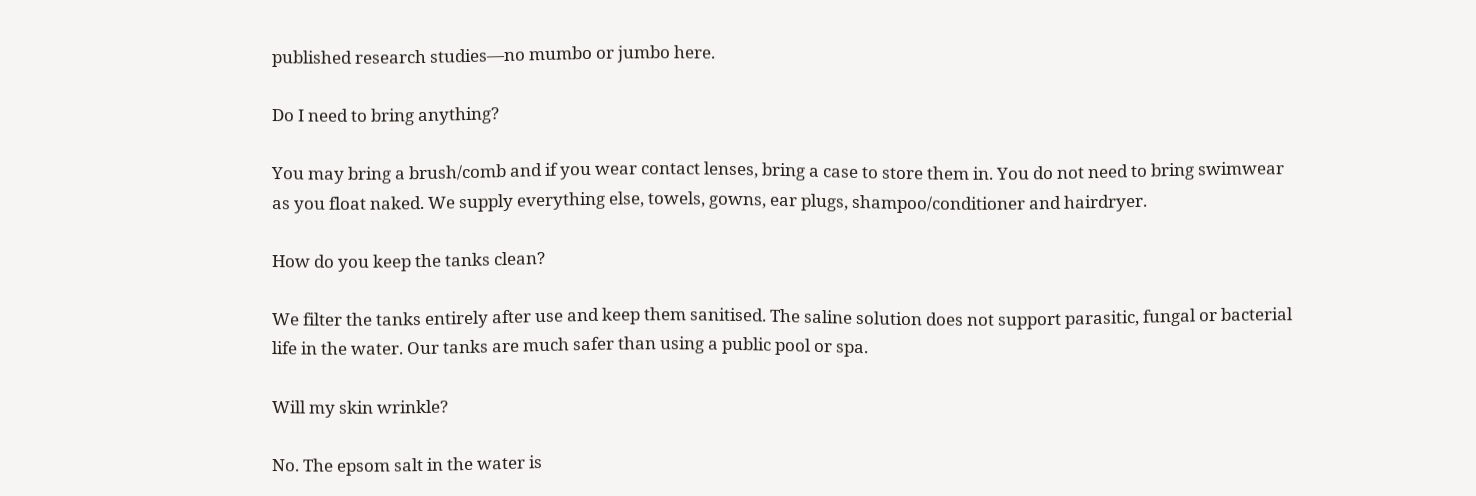published research studies—no mumbo or jumbo here.

Do I need to bring anything?

You may bring a brush/comb and if you wear contact lenses, bring a case to store them in. You do not need to bring swimwear as you float naked. We supply everything else, towels, gowns, ear plugs, shampoo/conditioner and hairdryer.

How do you keep the tanks clean?

We filter the tanks entirely after use and keep them sanitised. The saline solution does not support parasitic, fungal or bacterial life in the water. Our tanks are much safer than using a public pool or spa.

Will my skin wrinkle?

No. The epsom salt in the water is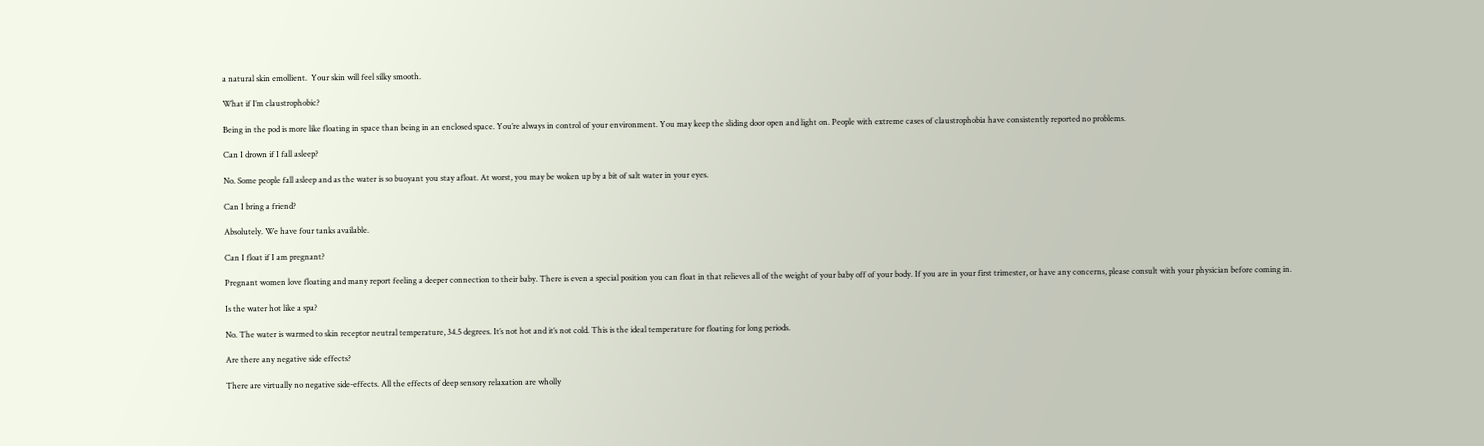a natural skin emollient.  Your skin will feel silky smooth.

What if I’m claustrophobic?

Being in the pod is more like floating in space than being in an enclosed space. You’re always in control of your environment. You may keep the sliding door open and light on. People with extreme cases of claustrophobia have consistently reported no problems.

Can I drown if I fall asleep?

No. Some people fall asleep and as the water is so buoyant you stay afloat. At worst, you may be woken up by a bit of salt water in your eyes.

Can I bring a friend?

Absolutely. We have four tanks available.

Can I float if I am pregnant?

Pregnant women love floating and many report feeling a deeper connection to their baby. There is even a special position you can float in that relieves all of the weight of your baby off of your body. If you are in your first trimester, or have any concerns, please consult with your physician before coming in.

Is the water hot like a spa?

No. The water is warmed to skin receptor neutral temperature, 34.5 degrees. It’s not hot and it’s not cold. This is the ideal temperature for floating for long periods.

Are there any negative side effects?

There are virtually no negative side-effects. All the effects of deep sensory relaxation are wholly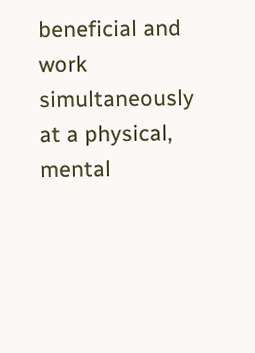beneficial and work simultaneously at a physical, mental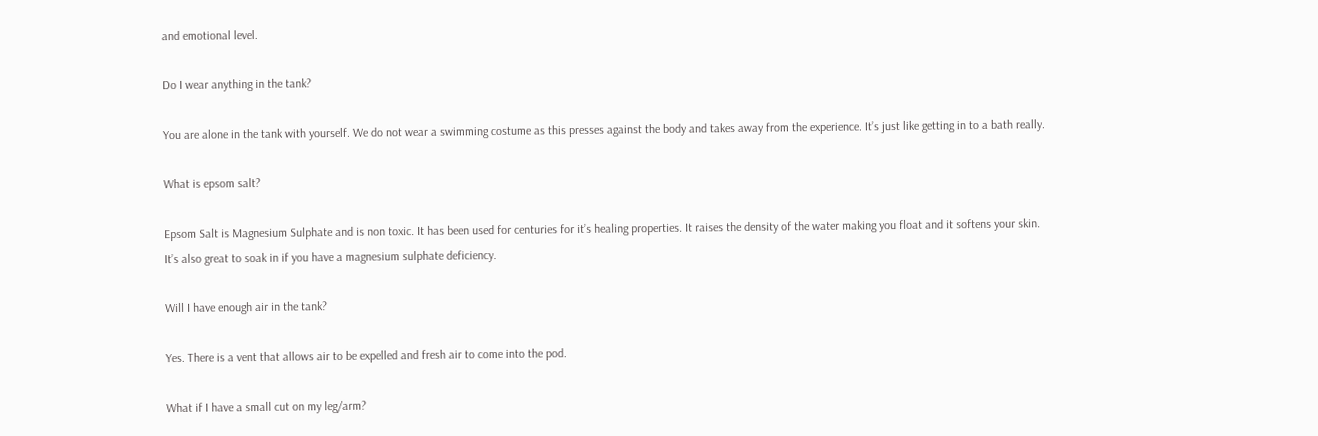and emotional level.

Do I wear anything in the tank?

You are alone in the tank with yourself. We do not wear a swimming costume as this presses against the body and takes away from the experience. It’s just like getting in to a bath really.

What is epsom salt?

Epsom Salt is Magnesium Sulphate and is non toxic. It has been used for centuries for it’s healing properties. It raises the density of the water making you float and it softens your skin. It’s also great to soak in if you have a magnesium sulphate deficiency.

Will I have enough air in the tank?

Yes. There is a vent that allows air to be expelled and fresh air to come into the pod.

What if I have a small cut on my leg/arm?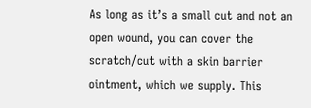As long as it’s a small cut and not an open wound, you can cover the scratch/cut with a skin barrier ointment, which we supply. This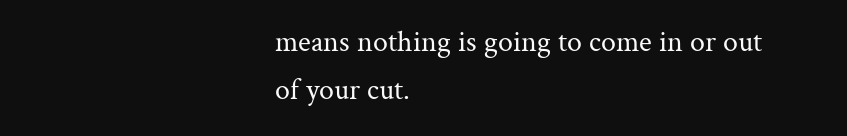means nothing is going to come in or out of your cut.